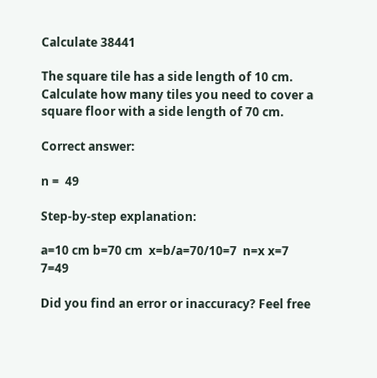Calculate 38441

The square tile has a side length of 10 cm. Calculate how many tiles you need to cover a square floor with a side length of 70 cm.

Correct answer:

n =  49

Step-by-step explanation:

a=10 cm b=70 cm  x=b/a=70/10=7  n=x x=7 7=49

Did you find an error or inaccuracy? Feel free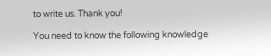to write us. Thank you!

You need to know the following knowledge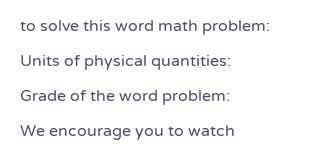to solve this word math problem:

Units of physical quantities:

Grade of the word problem:

We encourage you to watch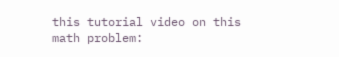this tutorial video on this math problem: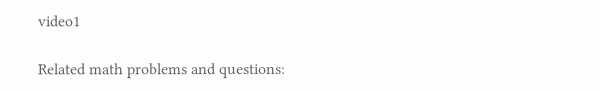video1

Related math problems and questions: